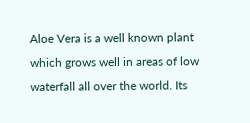Aloe Vera is a well known plant which grows well in areas of low waterfall all over the world. Its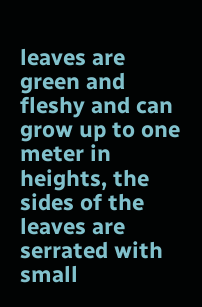leaves are green and fleshy and can grow up to one meter in heights, the sides of the leaves are serrated with small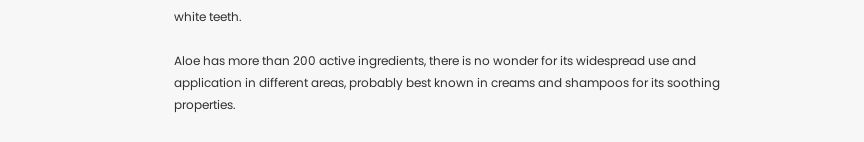white teeth.

Aloe has more than 200 active ingredients, there is no wonder for its widespread use and application in different areas, probably best known in creams and shampoos for its soothing properties.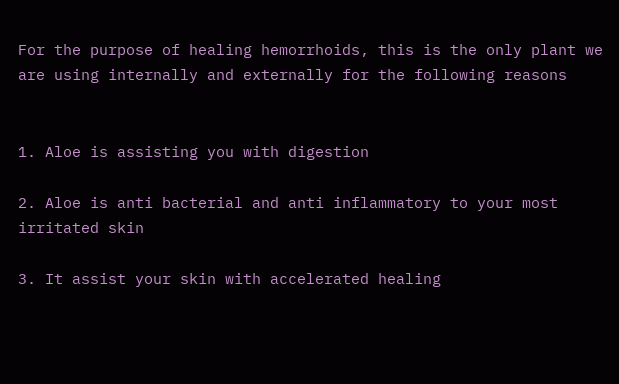For the purpose of healing hemorrhoids, this is the only plant we are using internally and externally for the following reasons


1. Aloe is assisting you with digestion

2. Aloe is anti bacterial and anti inflammatory to your most irritated skin

3. It assist your skin with accelerated healing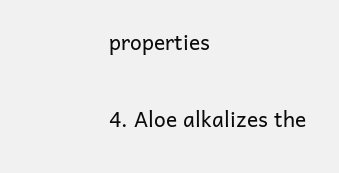properties

4. Aloe alkalizes the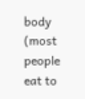body (most people eat to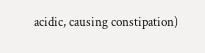acidic, causing constipation)